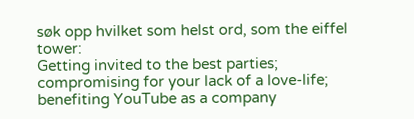søk opp hvilket som helst ord, som the eiffel tower:
Getting invited to the best parties; compromising for your lack of a love-life; benefiting YouTube as a company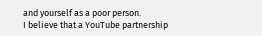and yourself as a poor person.
I believe that a YouTube partnership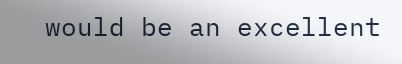would be an excellent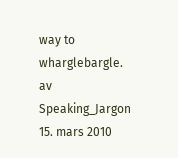way to wharglebargle.
av Speaking_Jargon 15. mars 2010